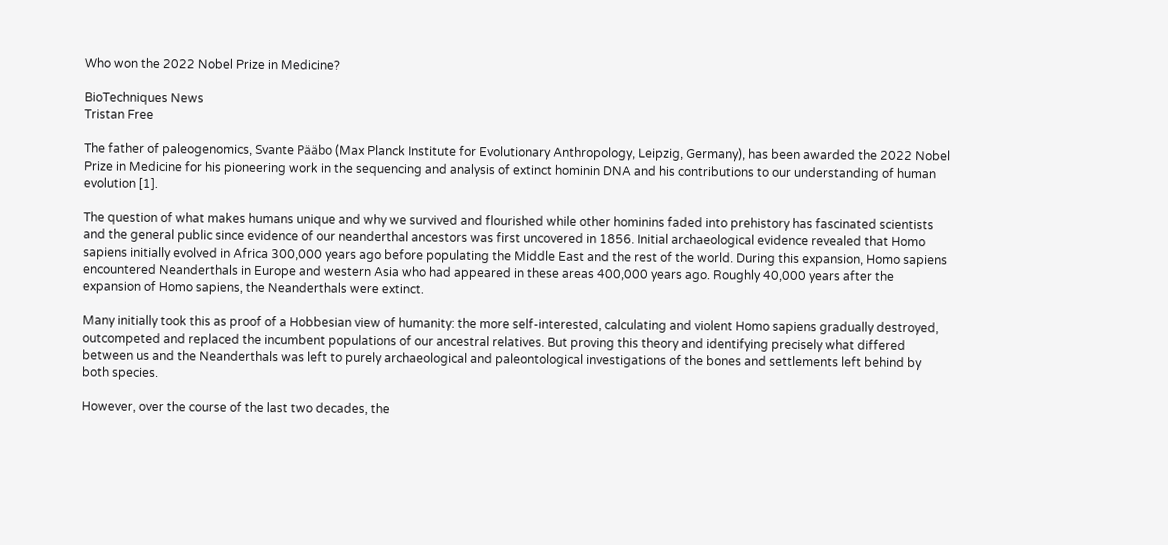Who won the 2022 Nobel Prize in Medicine?

BioTechniques News
Tristan Free

The father of paleogenomics, Svante Pääbo (Max Planck Institute for Evolutionary Anthropology, Leipzig, Germany), has been awarded the 2022 Nobel Prize in Medicine for his pioneering work in the sequencing and analysis of extinct hominin DNA and his contributions to our understanding of human evolution [1].

The question of what makes humans unique and why we survived and flourished while other hominins faded into prehistory has fascinated scientists and the general public since evidence of our neanderthal ancestors was first uncovered in 1856. Initial archaeological evidence revealed that Homo sapiens initially evolved in Africa 300,000 years ago before populating the Middle East and the rest of the world. During this expansion, Homo sapiens encountered Neanderthals in Europe and western Asia who had appeared in these areas 400,000 years ago. Roughly 40,000 years after the expansion of Homo sapiens, the Neanderthals were extinct.

Many initially took this as proof of a Hobbesian view of humanity: the more self-interested, calculating and violent Homo sapiens gradually destroyed, outcompeted and replaced the incumbent populations of our ancestral relatives. But proving this theory and identifying precisely what differed between us and the Neanderthals was left to purely archaeological and paleontological investigations of the bones and settlements left behind by both species.

However, over the course of the last two decades, the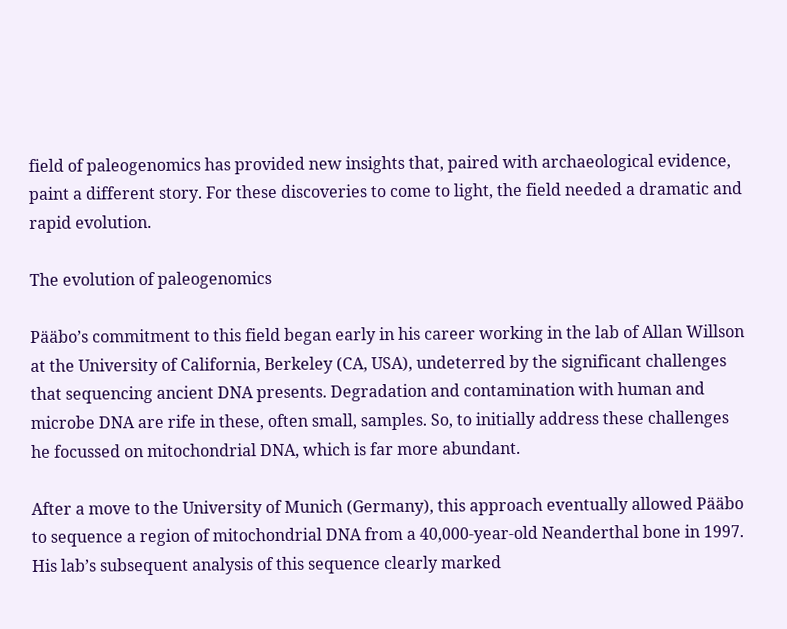field of paleogenomics has provided new insights that, paired with archaeological evidence, paint a different story. For these discoveries to come to light, the field needed a dramatic and rapid evolution.

The evolution of paleogenomics

Pääbo’s commitment to this field began early in his career working in the lab of Allan Willson at the University of California, Berkeley (CA, USA), undeterred by the significant challenges that sequencing ancient DNA presents. Degradation and contamination with human and microbe DNA are rife in these, often small, samples. So, to initially address these challenges he focussed on mitochondrial DNA, which is far more abundant.

After a move to the University of Munich (Germany), this approach eventually allowed Pääbo to sequence a region of mitochondrial DNA from a 40,000-year-old Neanderthal bone in 1997. His lab’s subsequent analysis of this sequence clearly marked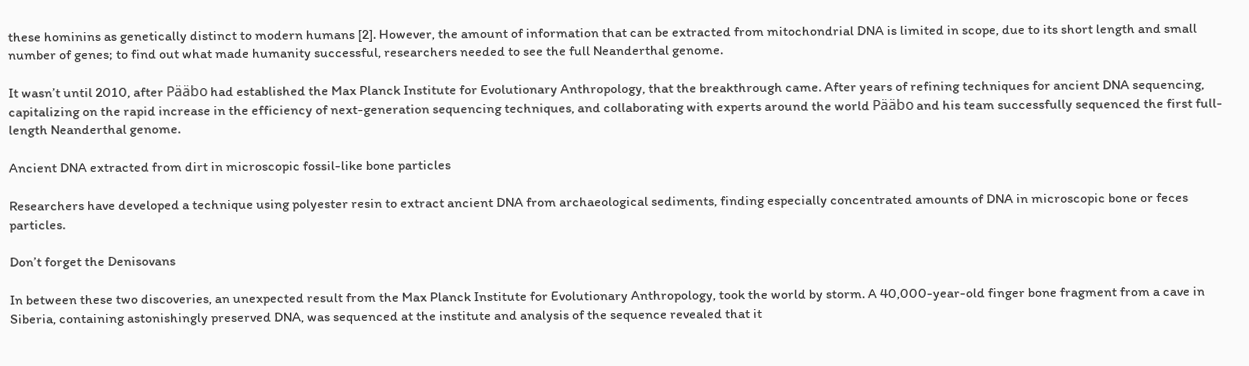these hominins as genetically distinct to modern humans [2]. However, the amount of information that can be extracted from mitochondrial DNA is limited in scope, due to its short length and small number of genes; to find out what made humanity successful, researchers needed to see the full Neanderthal genome.

It wasn’t until 2010, after Pääbo had established the Max Planck Institute for Evolutionary Anthropology, that the breakthrough came. After years of refining techniques for ancient DNA sequencing, capitalizing on the rapid increase in the efficiency of next-generation sequencing techniques, and collaborating with experts around the world Pääbo and his team successfully sequenced the first full-length Neanderthal genome.

Ancient DNA extracted from dirt in microscopic fossil-like bone particles

Researchers have developed a technique using polyester resin to extract ancient DNA from archaeological sediments, finding especially concentrated amounts of DNA in microscopic bone or feces particles.

Don’t forget the Denisovans

In between these two discoveries, an unexpected result from the Max Planck Institute for Evolutionary Anthropology, took the world by storm. A 40,000-year-old finger bone fragment from a cave in Siberia, containing astonishingly preserved DNA, was sequenced at the institute and analysis of the sequence revealed that it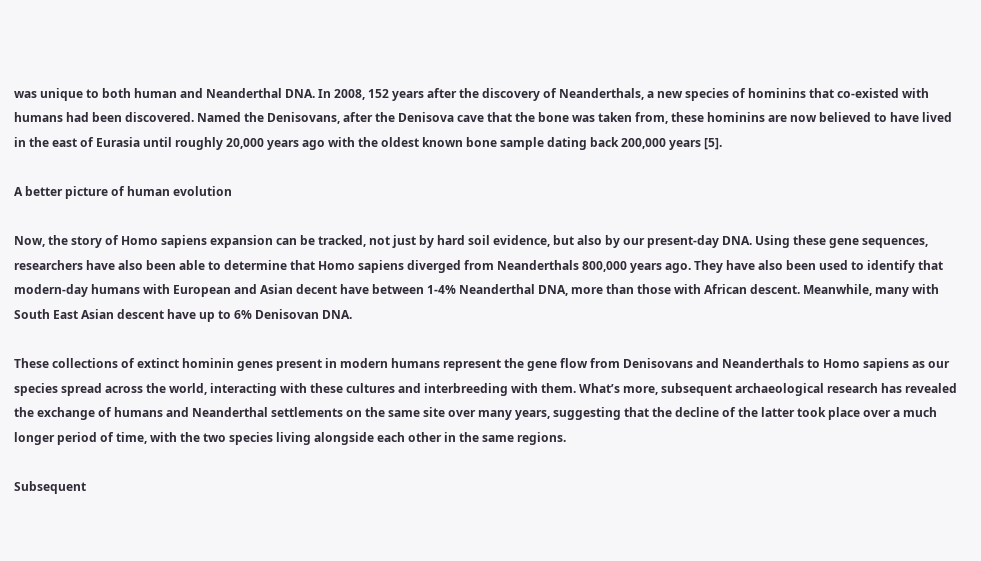was unique to both human and Neanderthal DNA. In 2008, 152 years after the discovery of Neanderthals, a new species of hominins that co-existed with humans had been discovered. Named the Denisovans, after the Denisova cave that the bone was taken from, these hominins are now believed to have lived in the east of Eurasia until roughly 20,000 years ago with the oldest known bone sample dating back 200,000 years [5].

A better picture of human evolution

Now, the story of Homo sapiens expansion can be tracked, not just by hard soil evidence, but also by our present-day DNA. Using these gene sequences, researchers have also been able to determine that Homo sapiens diverged from Neanderthals 800,000 years ago. They have also been used to identify that modern-day humans with European and Asian decent have between 1-4% Neanderthal DNA, more than those with African descent. Meanwhile, many with South East Asian descent have up to 6% Denisovan DNA.

These collections of extinct hominin genes present in modern humans represent the gene flow from Denisovans and Neanderthals to Homo sapiens as our species spread across the world, interacting with these cultures and interbreeding with them. What’s more, subsequent archaeological research has revealed the exchange of humans and Neanderthal settlements on the same site over many years, suggesting that the decline of the latter took place over a much longer period of time, with the two species living alongside each other in the same regions.

Subsequent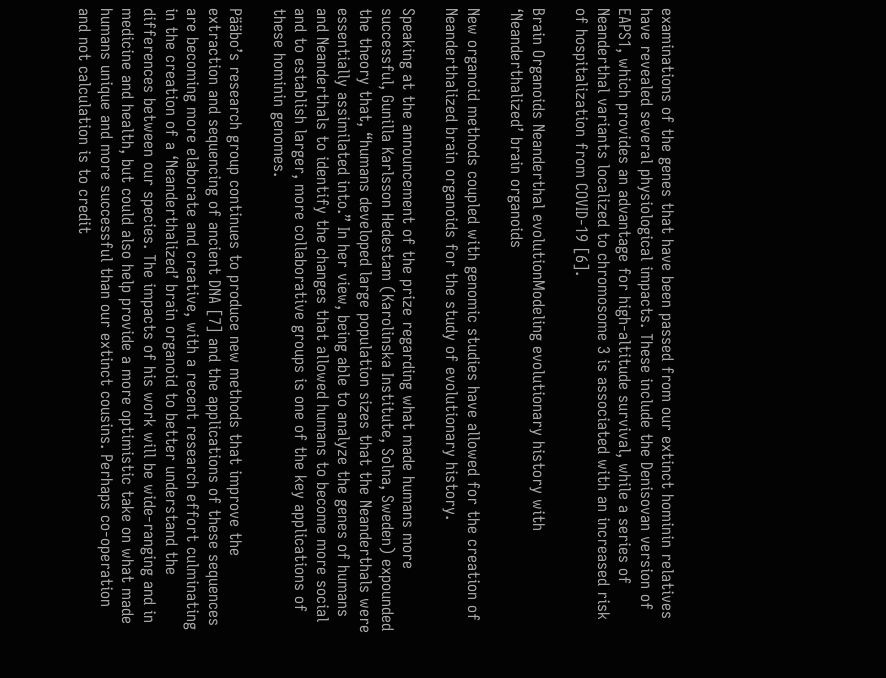examinations of the genes that have been passed from our extinct hominin relatives have revealed several physiological impacts. These include the Denisovan version of EAPS1, which provides an advantage for high-altitude survival, while a series of Neanderthal variants localized to chromosome 3 is associated with an increased risk of hospitalization from COVID-19 [6].

Brain Organoids Neanderthal evolutionModeling evolutionary history with ‘Neanderthalized’ brain organoids

New organoid methods coupled with genomic studies have allowed for the creation of Neanderthalized brain organoids for the study of evolutionary history.

Speaking at the announcement of the prize regarding what made humans more successful, Gunilla Karlsson Hedestam (Karolinska Institute, Solna, Sweden) expounded the theory that, “humans developed large population sizes that the Neanderthals were essentially assimilated into.” In her view, being able to analyze the genes of humans and Neanderthals to identify the changes that allowed humans to become more social and to establish larger, more collaborative groups is one of the key applications of these hominin genomes.

Pääbo’s research group continues to produce new methods that improve the extraction and sequencing of ancient DNA [7] and the applications of these sequences are becoming more elaborate and creative, with a recent research effort culminating in the creation of a ‘Neanderthalized’ brain organoid to better understand the differences between our species. The impacts of his work will be wide-ranging and in medicine and health, but could also help provide a more optimistic take on what made humans unique and more successful than our extinct cousins. Perhaps co-operation and not calculation is to credit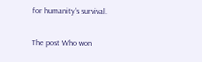for humanity’s survival.

The post Who won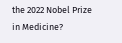the 2022 Nobel Prize in Medicine?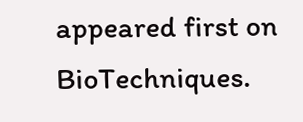appeared first on BioTechniques.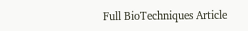Full BioTechniques Article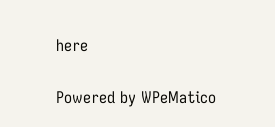here

Powered by WPeMatico